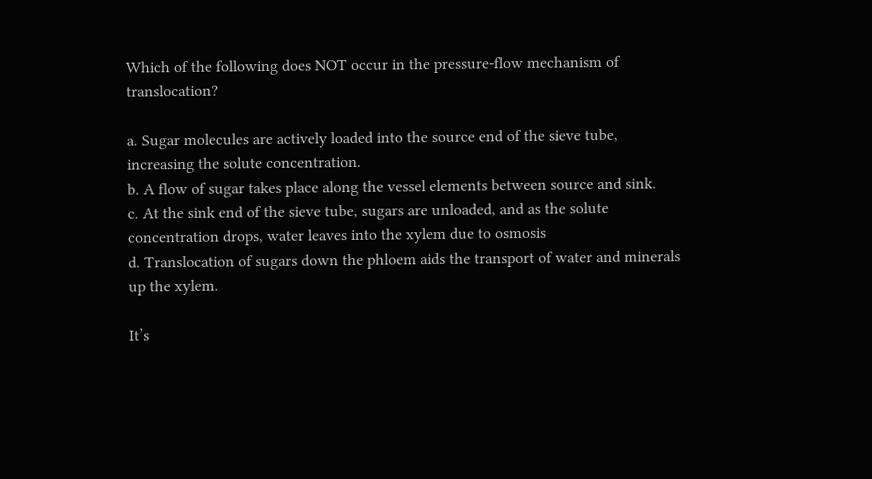Which of the following does NOT occur in the pressure-flow mechanism of translocation?

a. Sugar molecules are actively loaded into the source end of the sieve tube, increasing the solute concentration.
b. A flow of sugar takes place along the vessel elements between source and sink.
c. At the sink end of the sieve tube, sugars are unloaded, and as the solute concentration drops, water leaves into the xylem due to osmosis
d. Translocation of sugars down the phloem aids the transport of water and minerals up the xylem.

It’s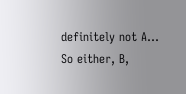definitely not A… So either, B,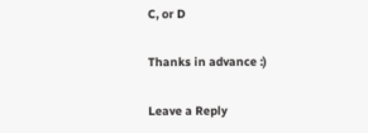C, or D

Thanks in advance :)

Leave a Reply